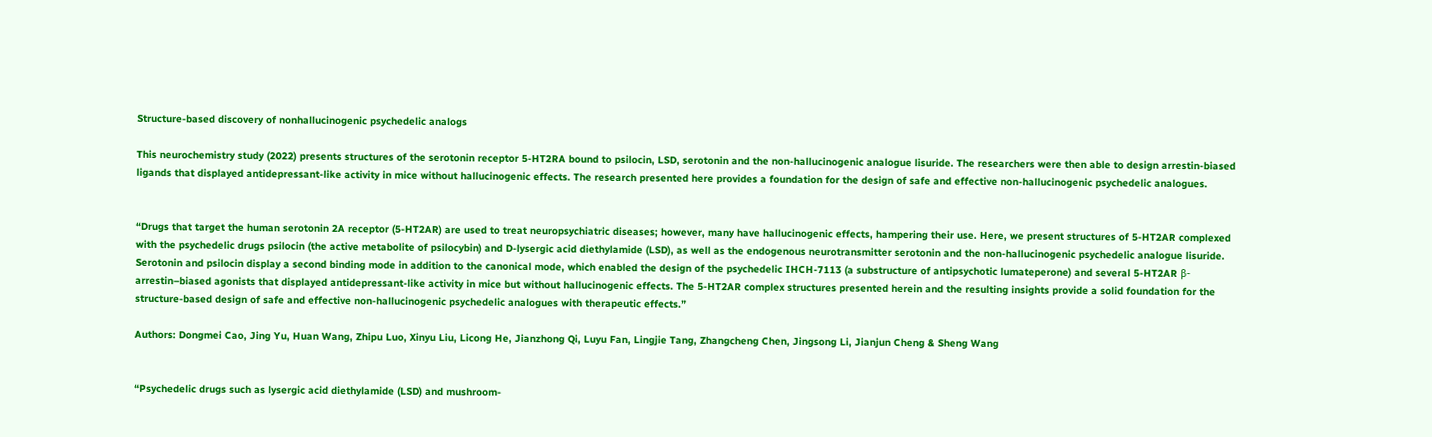Structure-based discovery of nonhallucinogenic psychedelic analogs

This neurochemistry study (2022) presents structures of the serotonin receptor 5-HT2RA bound to psilocin, LSD, serotonin and the non-hallucinogenic analogue lisuride. The researchers were then able to design arrestin-biased ligands that displayed antidepressant-like activity in mice without hallucinogenic effects. The research presented here provides a foundation for the design of safe and effective non-hallucinogenic psychedelic analogues.


“Drugs that target the human serotonin 2A receptor (5-HT2AR) are used to treat neuropsychiatric diseases; however, many have hallucinogenic effects, hampering their use. Here, we present structures of 5-HT2AR complexed with the psychedelic drugs psilocin (the active metabolite of psilocybin) and D-lysergic acid diethylamide (LSD), as well as the endogenous neurotransmitter serotonin and the non-hallucinogenic psychedelic analogue lisuride. Serotonin and psilocin display a second binding mode in addition to the canonical mode, which enabled the design of the psychedelic IHCH-7113 (a substructure of antipsychotic lumateperone) and several 5-HT2AR β-arrestin–biased agonists that displayed antidepressant-like activity in mice but without hallucinogenic effects. The 5-HT2AR complex structures presented herein and the resulting insights provide a solid foundation for the structure-based design of safe and effective non-hallucinogenic psychedelic analogues with therapeutic effects.”

Authors: Dongmei Cao, Jing Yu, Huan Wang, Zhipu Luo, Xinyu Liu, Licong He, Jianzhong Qi, Luyu Fan, Lingjie Tang, Zhangcheng Chen, Jingsong Li, Jianjun Cheng & Sheng Wang


“Psychedelic drugs such as lysergic acid diethylamide (LSD) and mushroom-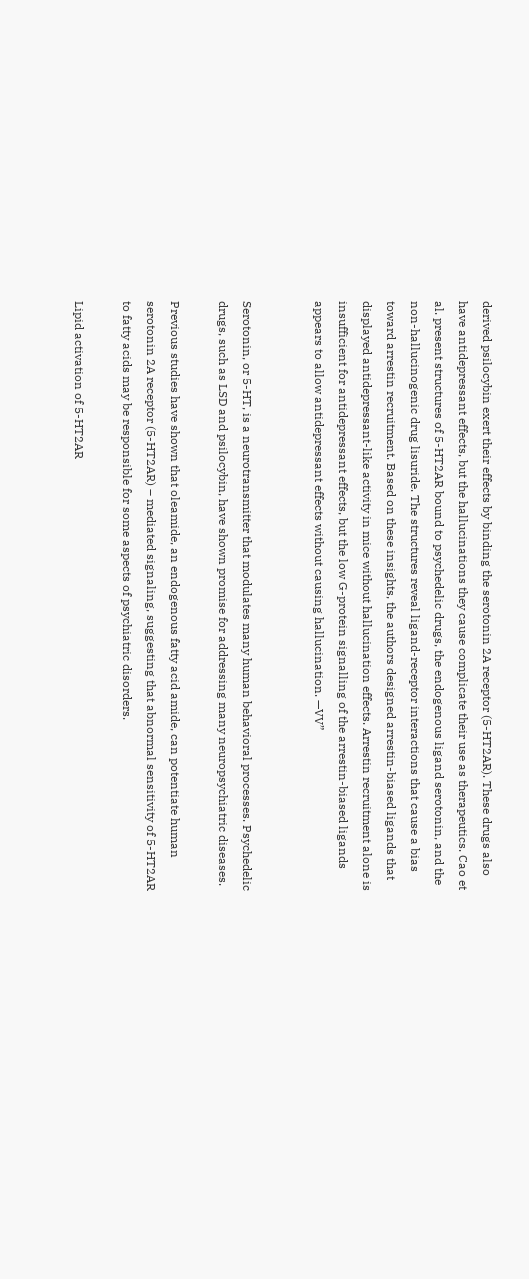derived psilocybin exert their effects by binding the serotonin 2A receptor (5-HT2AR). These drugs also have antidepressant effects, but the hallucinations they cause complicate their use as therapeutics. Cao et al. present structures of 5-HT2AR bound to psychedelic drugs, the endogenous ligand serotonin, and the non-hallucinogenic drug lisuride. The structures reveal ligand-receptor interactions that cause a bias toward arrestin recruitment. Based on these insights, the authors designed arrestin-biased ligands that displayed antidepressant-like activity in mice without hallucination effects. Arrestin recruitment alone is insufficient for antidepressant effects, but the low G-protein signalling of the arrestin-biased ligands appears to allow antidepressant effects without causing hallucination. —VV”


Serotonin, or 5-HT, is a neurotransmitter that modulates many human behavioral processes. Psychedelic drugs, such as LSD and psilocybin, have shown promise for addressing many neuropsychiatric diseases.

Previous studies have shown that oleamide, an endogenous fatty acid amide, can potentiate human serotonin 2A receptor (5-HT2AR) – mediated signaling, suggesting that abnormal sensitivity of 5-HT2AR to fatty acids may be responsible for some aspects of psychiatric disorders.

Lipid activation of 5-HT2AR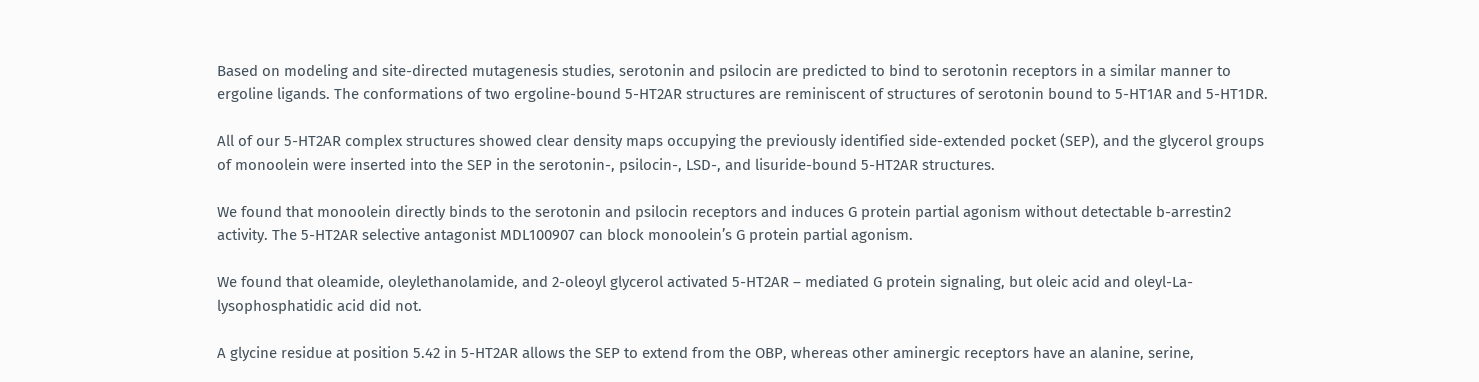Based on modeling and site-directed mutagenesis studies, serotonin and psilocin are predicted to bind to serotonin receptors in a similar manner to ergoline ligands. The conformations of two ergoline-bound 5-HT2AR structures are reminiscent of structures of serotonin bound to 5-HT1AR and 5-HT1DR.

All of our 5-HT2AR complex structures showed clear density maps occupying the previously identified side-extended pocket (SEP), and the glycerol groups of monoolein were inserted into the SEP in the serotonin-, psilocin-, LSD-, and lisuride-bound 5-HT2AR structures.

We found that monoolein directly binds to the serotonin and psilocin receptors and induces G protein partial agonism without detectable b-arrestin2 activity. The 5-HT2AR selective antagonist MDL100907 can block monoolein’s G protein partial agonism.

We found that oleamide, oleylethanolamide, and 2-oleoyl glycerol activated 5-HT2AR – mediated G protein signaling, but oleic acid and oleyl-La-lysophosphatidic acid did not.

A glycine residue at position 5.42 in 5-HT2AR allows the SEP to extend from the OBP, whereas other aminergic receptors have an alanine, serine,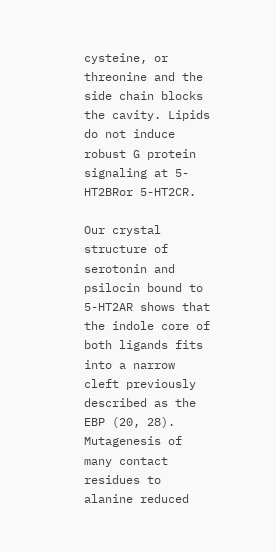cysteine, or threonine and the side chain blocks the cavity. Lipids do not induce robust G protein signaling at 5-HT2BRor 5-HT2CR.

Our crystal structure of serotonin and psilocin bound to 5-HT2AR shows that the indole core of both ligands fits into a narrow cleft previously described as the EBP (20, 28). Mutagenesis of many contact residues to alanine reduced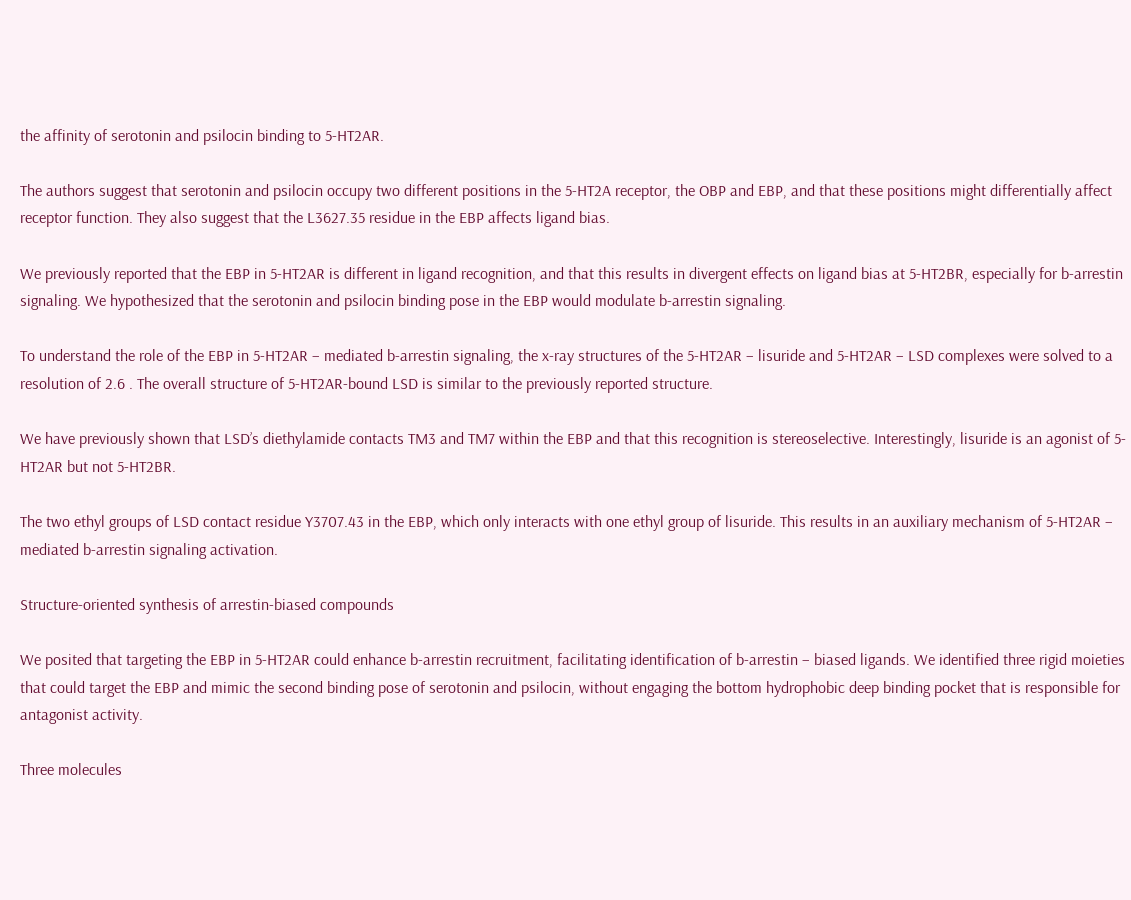the affinity of serotonin and psilocin binding to 5-HT2AR.

The authors suggest that serotonin and psilocin occupy two different positions in the 5-HT2A receptor, the OBP and EBP, and that these positions might differentially affect receptor function. They also suggest that the L3627.35 residue in the EBP affects ligand bias.

We previously reported that the EBP in 5-HT2AR is different in ligand recognition, and that this results in divergent effects on ligand bias at 5-HT2BR, especially for b-arrestin signaling. We hypothesized that the serotonin and psilocin binding pose in the EBP would modulate b-arrestin signaling.

To understand the role of the EBP in 5-HT2AR – mediated b-arrestin signaling, the x-ray structures of the 5-HT2AR – lisuride and 5-HT2AR – LSD complexes were solved to a resolution of 2.6 . The overall structure of 5-HT2AR-bound LSD is similar to the previously reported structure.

We have previously shown that LSD’s diethylamide contacts TM3 and TM7 within the EBP and that this recognition is stereoselective. Interestingly, lisuride is an agonist of 5-HT2AR but not 5-HT2BR.

The two ethyl groups of LSD contact residue Y3707.43 in the EBP, which only interacts with one ethyl group of lisuride. This results in an auxiliary mechanism of 5-HT2AR – mediated b-arrestin signaling activation.

Structure-oriented synthesis of arrestin-biased compounds

We posited that targeting the EBP in 5-HT2AR could enhance b-arrestin recruitment, facilitating identification of b-arrestin – biased ligands. We identified three rigid moieties that could target the EBP and mimic the second binding pose of serotonin and psilocin, without engaging the bottom hydrophobic deep binding pocket that is responsible for antagonist activity.

Three molecules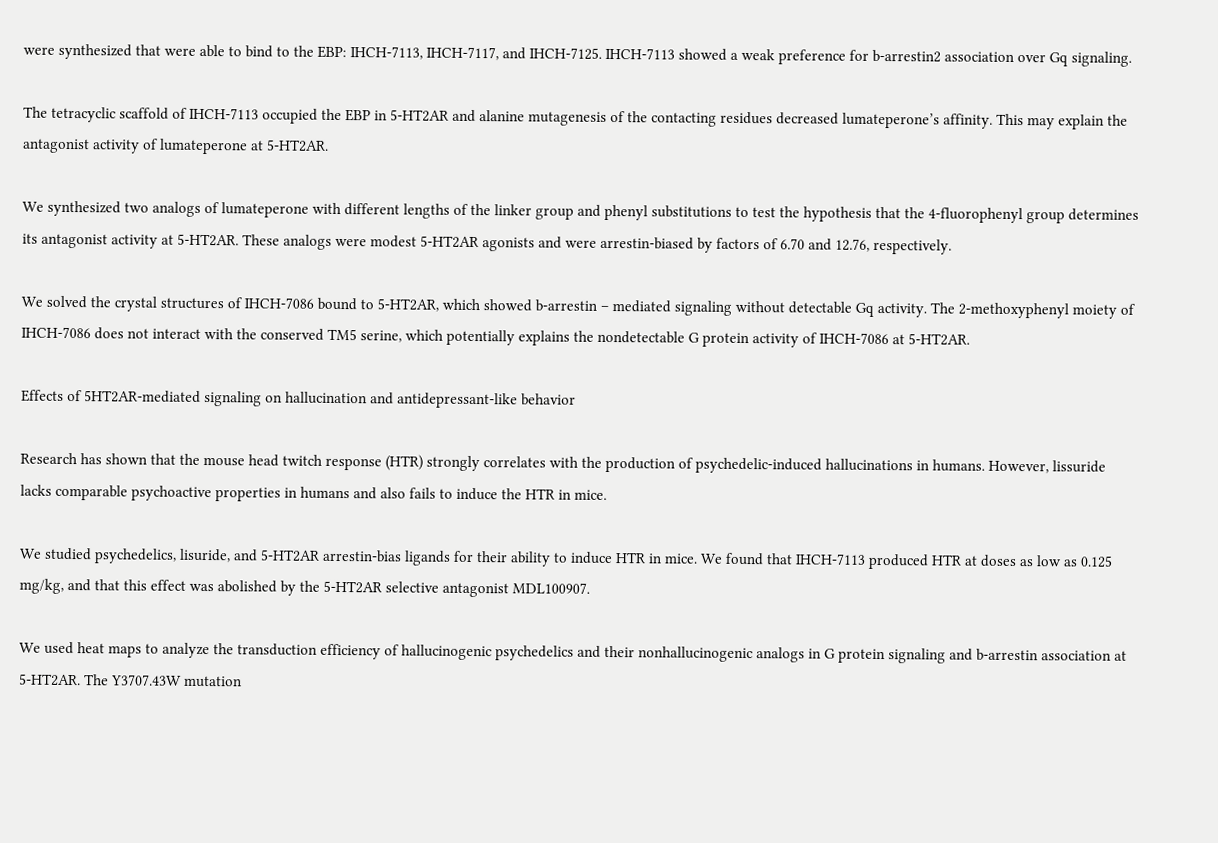were synthesized that were able to bind to the EBP: IHCH-7113, IHCH-7117, and IHCH-7125. IHCH-7113 showed a weak preference for b-arrestin2 association over Gq signaling.

The tetracyclic scaffold of IHCH-7113 occupied the EBP in 5-HT2AR and alanine mutagenesis of the contacting residues decreased lumateperone’s affinity. This may explain the antagonist activity of lumateperone at 5-HT2AR.

We synthesized two analogs of lumateperone with different lengths of the linker group and phenyl substitutions to test the hypothesis that the 4-fluorophenyl group determines its antagonist activity at 5-HT2AR. These analogs were modest 5-HT2AR agonists and were arrestin-biased by factors of 6.70 and 12.76, respectively.

We solved the crystal structures of IHCH-7086 bound to 5-HT2AR, which showed b-arrestin – mediated signaling without detectable Gq activity. The 2-methoxyphenyl moiety of IHCH-7086 does not interact with the conserved TM5 serine, which potentially explains the nondetectable G protein activity of IHCH-7086 at 5-HT2AR.

Effects of 5HT2AR-mediated signaling on hallucination and antidepressant-like behavior

Research has shown that the mouse head twitch response (HTR) strongly correlates with the production of psychedelic-induced hallucinations in humans. However, lissuride lacks comparable psychoactive properties in humans and also fails to induce the HTR in mice.

We studied psychedelics, lisuride, and 5-HT2AR arrestin-bias ligands for their ability to induce HTR in mice. We found that IHCH-7113 produced HTR at doses as low as 0.125 mg/kg, and that this effect was abolished by the 5-HT2AR selective antagonist MDL100907.

We used heat maps to analyze the transduction efficiency of hallucinogenic psychedelics and their nonhallucinogenic analogs in G protein signaling and b-arrestin association at 5-HT2AR. The Y3707.43W mutation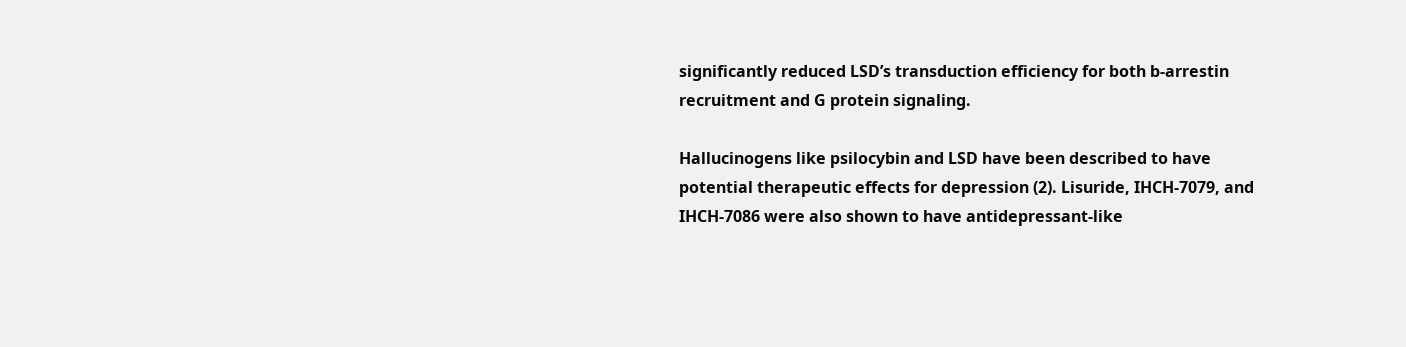significantly reduced LSD’s transduction efficiency for both b-arrestin recruitment and G protein signaling.

Hallucinogens like psilocybin and LSD have been described to have potential therapeutic effects for depression (2). Lisuride, IHCH-7079, and IHCH-7086 were also shown to have antidepressant-like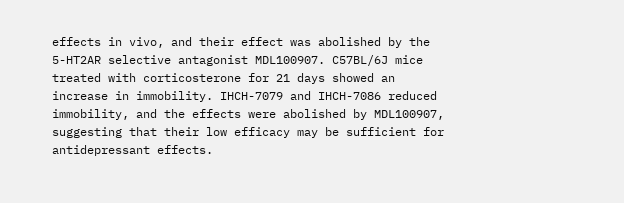effects in vivo, and their effect was abolished by the 5-HT2AR selective antagonist MDL100907. C57BL/6J mice treated with corticosterone for 21 days showed an increase in immobility. IHCH-7079 and IHCH-7086 reduced immobility, and the effects were abolished by MDL100907, suggesting that their low efficacy may be sufficient for antidepressant effects.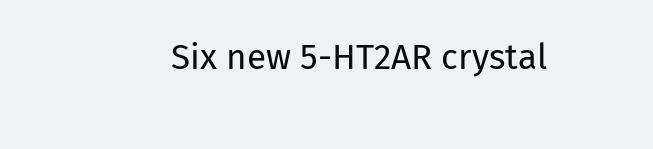Six new 5-HT2AR crystal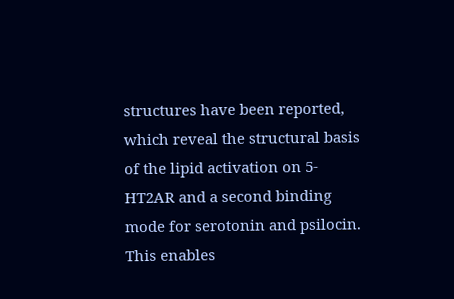structures have been reported, which reveal the structural basis of the lipid activation on 5-HT2AR and a second binding mode for serotonin and psilocin. This enables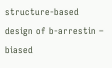structure-based design of b-arrestin – biased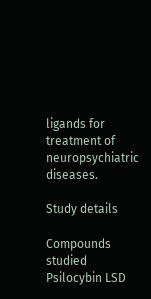ligands for treatment of neuropsychiatric diseases.

Study details

Compounds studied
Psilocybin LSD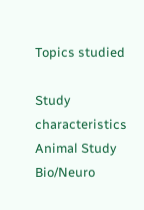Topics studied

Study characteristics
Animal Study Bio/Neuro